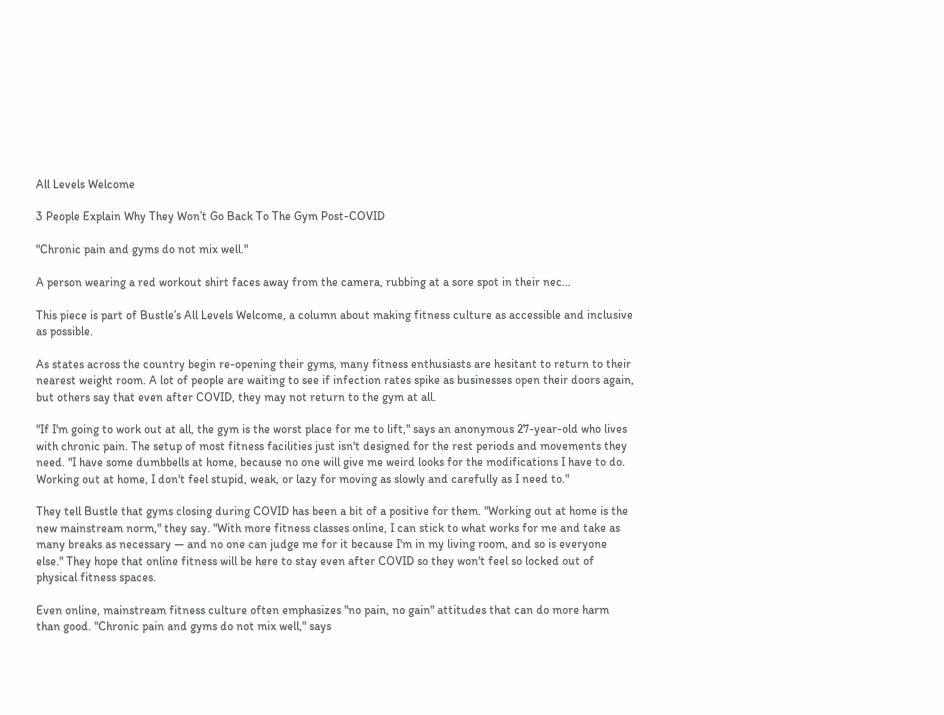All Levels Welcome

3 People Explain Why They Won’t Go Back To The Gym Post-COVID

"Chronic pain and gyms do not mix well."

A person wearing a red workout shirt faces away from the camera, rubbing at a sore spot in their nec...

This piece is part of Bustle’s All Levels Welcome, a column about making fitness culture as accessible and inclusive as possible.

As states across the country begin re-opening their gyms, many fitness enthusiasts are hesitant to return to their nearest weight room. A lot of people are waiting to see if infection rates spike as businesses open their doors again, but others say that even after COVID, they may not return to the gym at all.

"If I'm going to work out at all, the gym is the worst place for me to lift," says an anonymous 27-year-old who lives with chronic pain. The setup of most fitness facilities just isn't designed for the rest periods and movements they need. "I have some dumbbells at home, because no one will give me weird looks for the modifications I have to do. Working out at home, I don't feel stupid, weak, or lazy for moving as slowly and carefully as I need to."

They tell Bustle that gyms closing during COVID has been a bit of a positive for them. "Working out at home is the new mainstream norm," they say. "With more fitness classes online, I can stick to what works for me and take as many breaks as necessary — and no one can judge me for it because I'm in my living room, and so is everyone else." They hope that online fitness will be here to stay even after COVID so they won't feel so locked out of physical fitness spaces.

Even online, mainstream fitness culture often emphasizes "no pain, no gain" attitudes that can do more harm than good. "Chronic pain and gyms do not mix well," says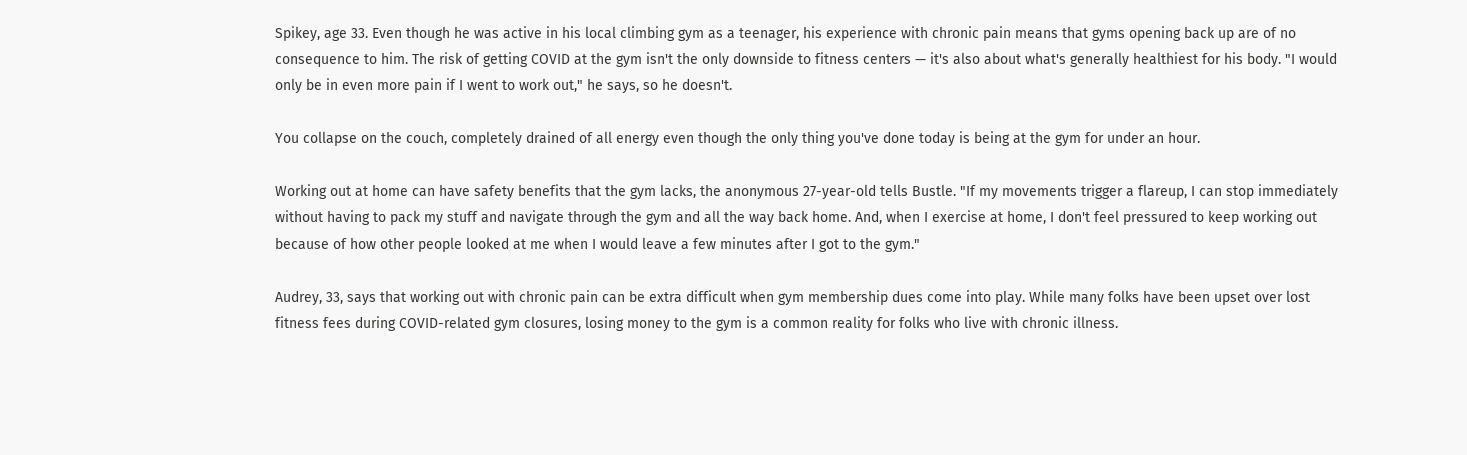Spikey, age 33. Even though he was active in his local climbing gym as a teenager, his experience with chronic pain means that gyms opening back up are of no consequence to him. The risk of getting COVID at the gym isn't the only downside to fitness centers — it's also about what's generally healthiest for his body. "I would only be in even more pain if I went to work out," he says, so he doesn't.

You collapse on the couch, completely drained of all energy even though the only thing you've done today is being at the gym for under an hour.

Working out at home can have safety benefits that the gym lacks, the anonymous 27-year-old tells Bustle. "If my movements trigger a flareup, I can stop immediately without having to pack my stuff and navigate through the gym and all the way back home. And, when I exercise at home, I don't feel pressured to keep working out because of how other people looked at me when I would leave a few minutes after I got to the gym."

Audrey, 33, says that working out with chronic pain can be extra difficult when gym membership dues come into play. While many folks have been upset over lost fitness fees during COVID-related gym closures, losing money to the gym is a common reality for folks who live with chronic illness.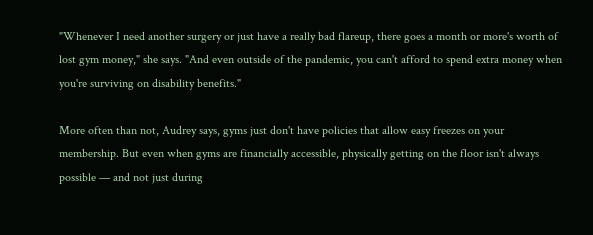"Whenever I need another surgery or just have a really bad flareup, there goes a month or more's worth of lost gym money," she says. "And even outside of the pandemic, you can't afford to spend extra money when you're surviving on disability benefits."

More often than not, Audrey says, gyms just don't have policies that allow easy freezes on your membership. But even when gyms are financially accessible, physically getting on the floor isn't always possible — and not just during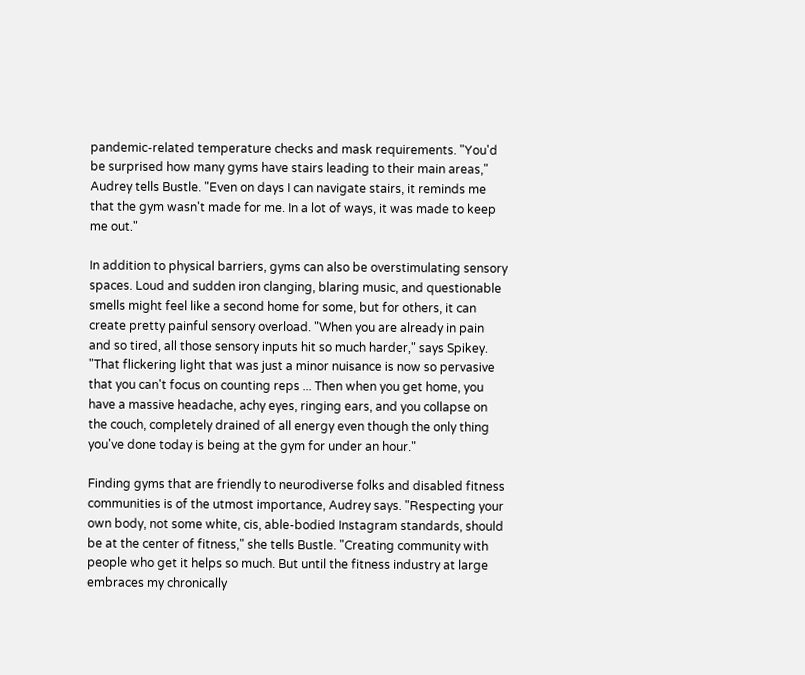pandemic-related temperature checks and mask requirements. "You'd be surprised how many gyms have stairs leading to their main areas," Audrey tells Bustle. "Even on days I can navigate stairs, it reminds me that the gym wasn't made for me. In a lot of ways, it was made to keep me out."

In addition to physical barriers, gyms can also be overstimulating sensory spaces. Loud and sudden iron clanging, blaring music, and questionable smells might feel like a second home for some, but for others, it can create pretty painful sensory overload. "When you are already in pain and so tired, all those sensory inputs hit so much harder," says Spikey. "That flickering light that was just a minor nuisance is now so pervasive that you can't focus on counting reps ... Then when you get home, you have a massive headache, achy eyes, ringing ears, and you collapse on the couch, completely drained of all energy even though the only thing you've done today is being at the gym for under an hour."

Finding gyms that are friendly to neurodiverse folks and disabled fitness communities is of the utmost importance, Audrey says. "Respecting your own body, not some white, cis, able-bodied Instagram standards, should be at the center of fitness," she tells Bustle. "Creating community with people who get it helps so much. But until the fitness industry at large embraces my chronically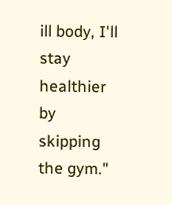ill body, I'll stay healthier by skipping the gym."